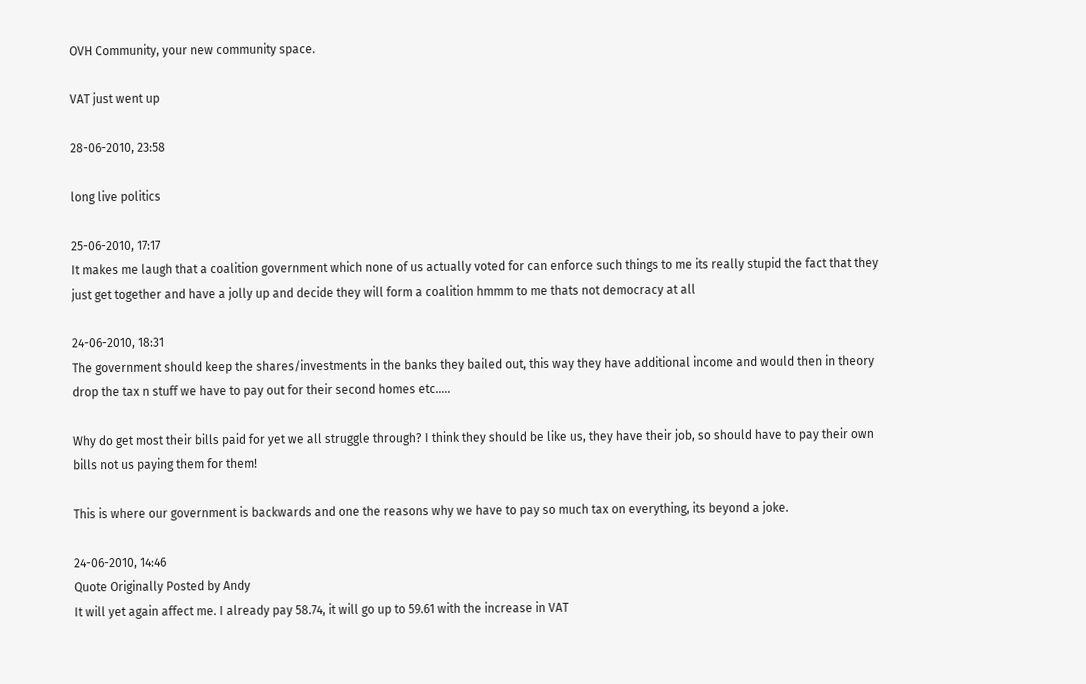OVH Community, your new community space.

VAT just went up

28-06-2010, 23:58

long live politics

25-06-2010, 17:17
It makes me laugh that a coalition government which none of us actually voted for can enforce such things to me its really stupid the fact that they just get together and have a jolly up and decide they will form a coalition hmmm to me thats not democracy at all

24-06-2010, 18:31
The government should keep the shares/investments in the banks they bailed out, this way they have additional income and would then in theory drop the tax n stuff we have to pay out for their second homes etc.....

Why do get most their bills paid for yet we all struggle through? I think they should be like us, they have their job, so should have to pay their own bills not us paying them for them!

This is where our government is backwards and one the reasons why we have to pay so much tax on everything, its beyond a joke.

24-06-2010, 14:46
Quote Originally Posted by Andy
It will yet again affect me. I already pay 58.74, it will go up to 59.61 with the increase in VAT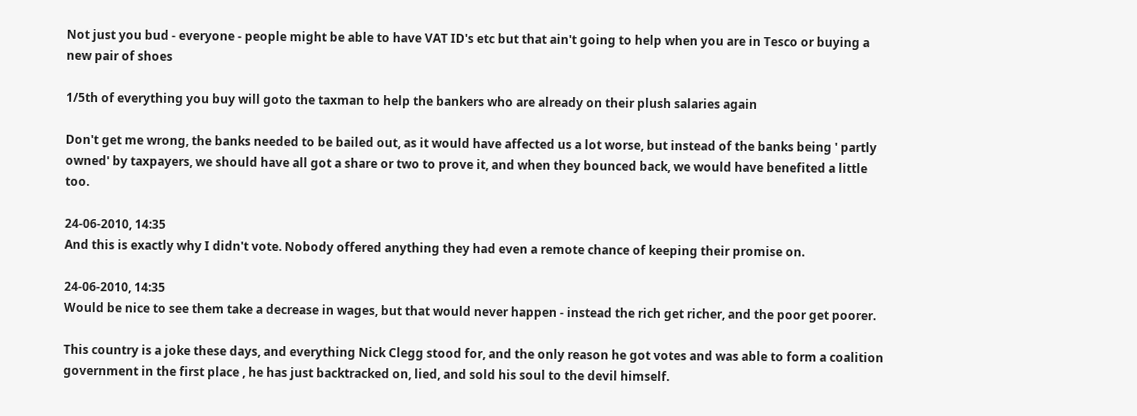Not just you bud - everyone - people might be able to have VAT ID's etc but that ain't going to help when you are in Tesco or buying a new pair of shoes

1/5th of everything you buy will goto the taxman to help the bankers who are already on their plush salaries again

Don't get me wrong, the banks needed to be bailed out, as it would have affected us a lot worse, but instead of the banks being ' partly owned' by taxpayers, we should have all got a share or two to prove it, and when they bounced back, we would have benefited a little too.

24-06-2010, 14:35
And this is exactly why I didn't vote. Nobody offered anything they had even a remote chance of keeping their promise on.

24-06-2010, 14:35
Would be nice to see them take a decrease in wages, but that would never happen - instead the rich get richer, and the poor get poorer.

This country is a joke these days, and everything Nick Clegg stood for, and the only reason he got votes and was able to form a coalition government in the first place , he has just backtracked on, lied, and sold his soul to the devil himself.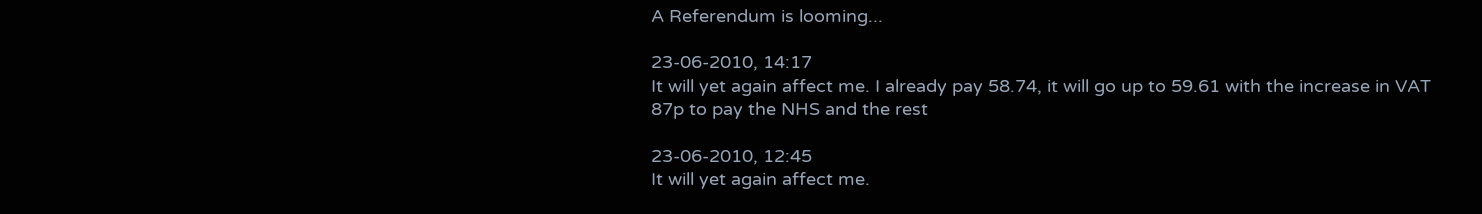A Referendum is looming...

23-06-2010, 14:17
It will yet again affect me. I already pay 58.74, it will go up to 59.61 with the increase in VAT
87p to pay the NHS and the rest

23-06-2010, 12:45
It will yet again affect me.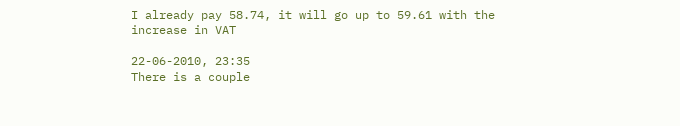I already pay 58.74, it will go up to 59.61 with the increase in VAT

22-06-2010, 23:35
There is a couple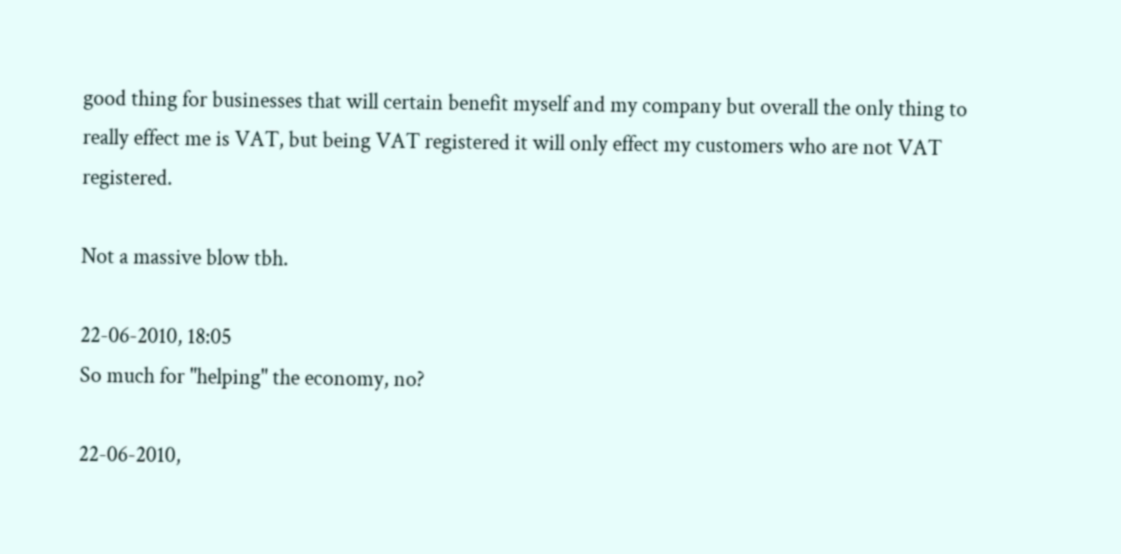good thing for businesses that will certain benefit myself and my company but overall the only thing to really effect me is VAT, but being VAT registered it will only effect my customers who are not VAT registered.

Not a massive blow tbh.

22-06-2010, 18:05
So much for "helping" the economy, no?

22-06-2010,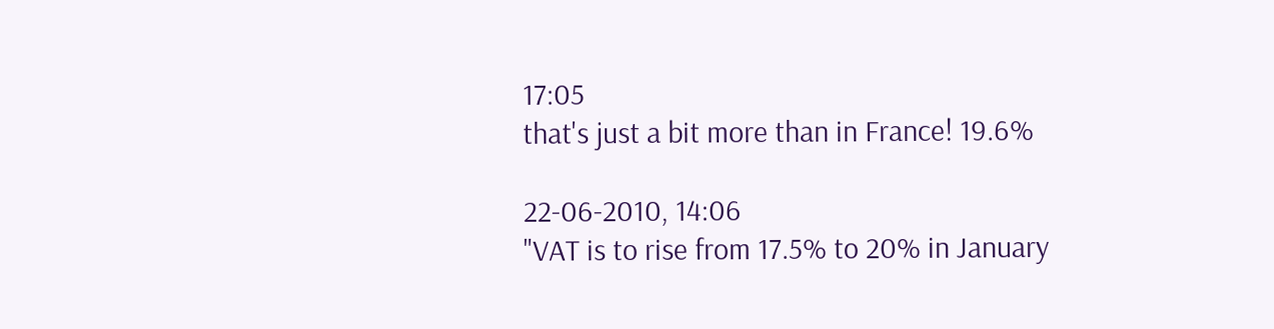17:05
that's just a bit more than in France! 19.6%

22-06-2010, 14:06
"VAT is to rise from 17.5% to 20% in January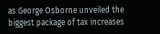as George Osborne unveiled the biggest package of tax increases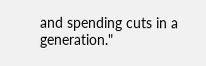and spending cuts in a generation."